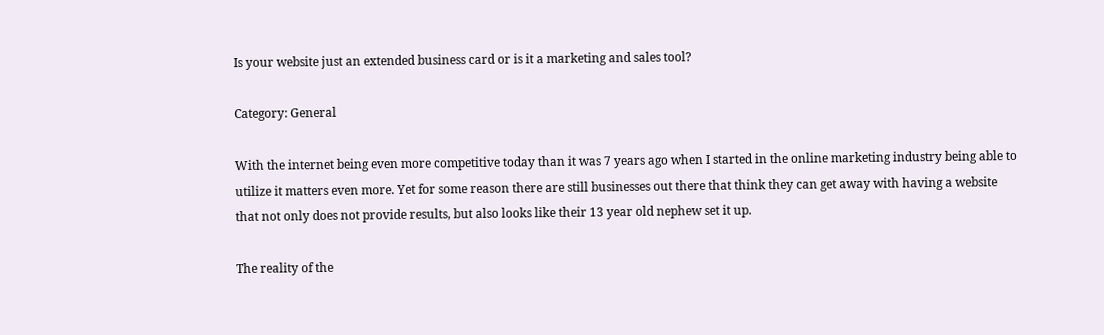Is your website just an extended business card or is it a marketing and sales tool?

Category: General

With the internet being even more competitive today than it was 7 years ago when I started in the online marketing industry being able to utilize it matters even more. Yet for some reason there are still businesses out there that think they can get away with having a website that not only does not provide results, but also looks like their 13 year old nephew set it up.

The reality of the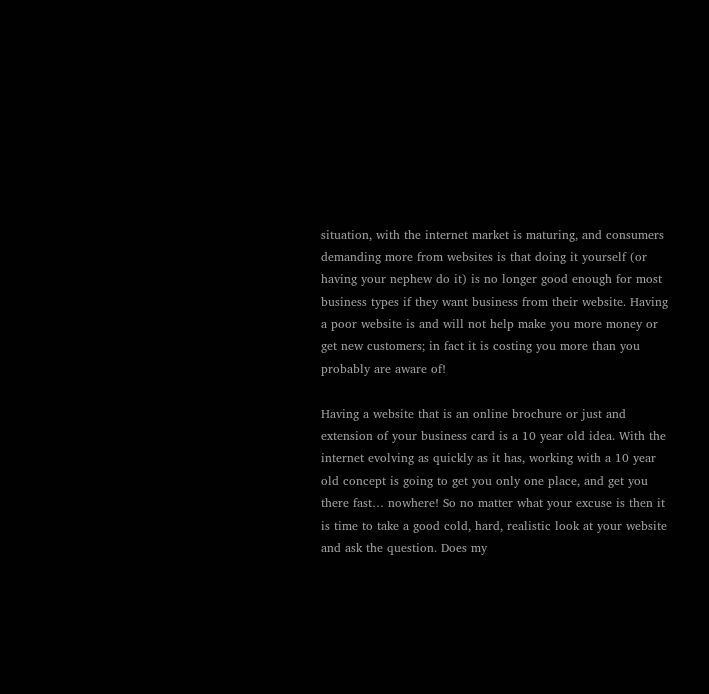situation, with the internet market is maturing, and consumers demanding more from websites is that doing it yourself (or having your nephew do it) is no longer good enough for most business types if they want business from their website. Having a poor website is and will not help make you more money or get new customers; in fact it is costing you more than you probably are aware of!

Having a website that is an online brochure or just and extension of your business card is a 10 year old idea. With the internet evolving as quickly as it has, working with a 10 year old concept is going to get you only one place, and get you there fast… nowhere! So no matter what your excuse is then it is time to take a good cold, hard, realistic look at your website and ask the question. Does my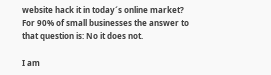website hack it in today´s online market? For 90% of small businesses the answer to that question is: No it does not.

I am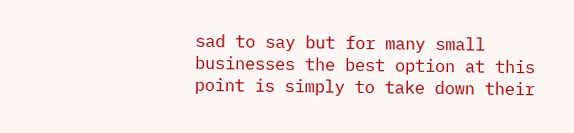sad to say but for many small businesses the best option at this point is simply to take down their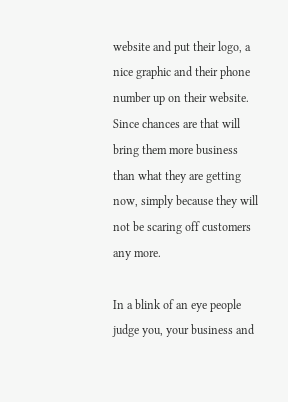website and put their logo, a nice graphic and their phone number up on their website. Since chances are that will bring them more business than what they are getting now, simply because they will not be scaring off customers any more.

In a blink of an eye people judge you, your business and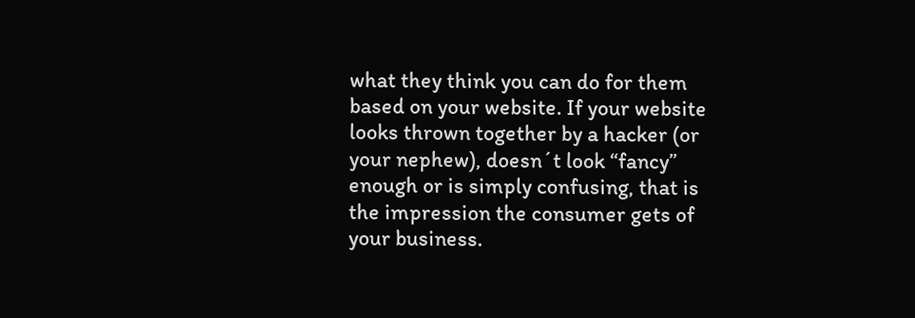what they think you can do for them based on your website. If your website looks thrown together by a hacker (or your nephew), doesn´t look “fancy” enough or is simply confusing, that is the impression the consumer gets of your business.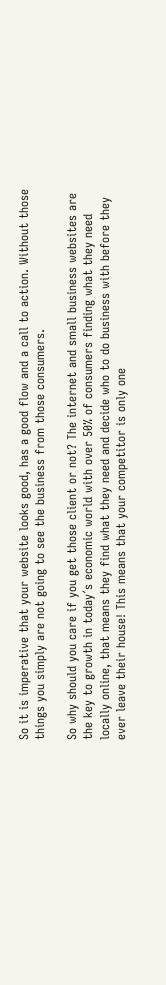So it is imperative that your website looks good, has a good flow and a call to action. Without those things you simply are not going to see the business from those consumers.

So why should you care if you get those client or not? The internet and small business websites are the key to growth in today´s economic world with over 50% of consumers finding what they need locally online, that means they find what they need and decide who to do business with before they ever leave their house! This means that your competitor is only one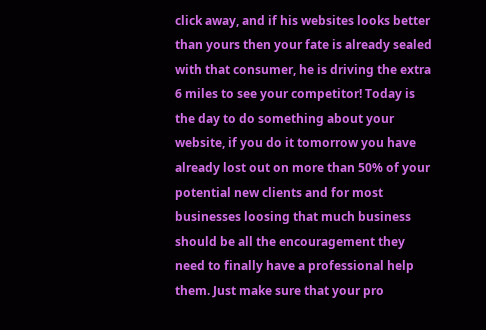click away, and if his websites looks better than yours then your fate is already sealed with that consumer, he is driving the extra 6 miles to see your competitor! Today is the day to do something about your website, if you do it tomorrow you have already lost out on more than 50% of your potential new clients and for most businesses loosing that much business should be all the encouragement they need to finally have a professional help them. Just make sure that your pro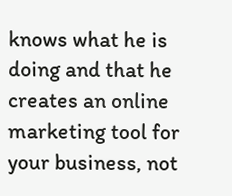knows what he is doing and that he creates an online marketing tool for your business, not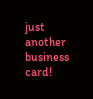just another business card!